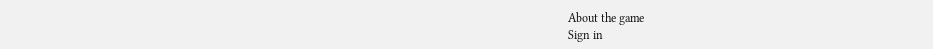About the game
Sign in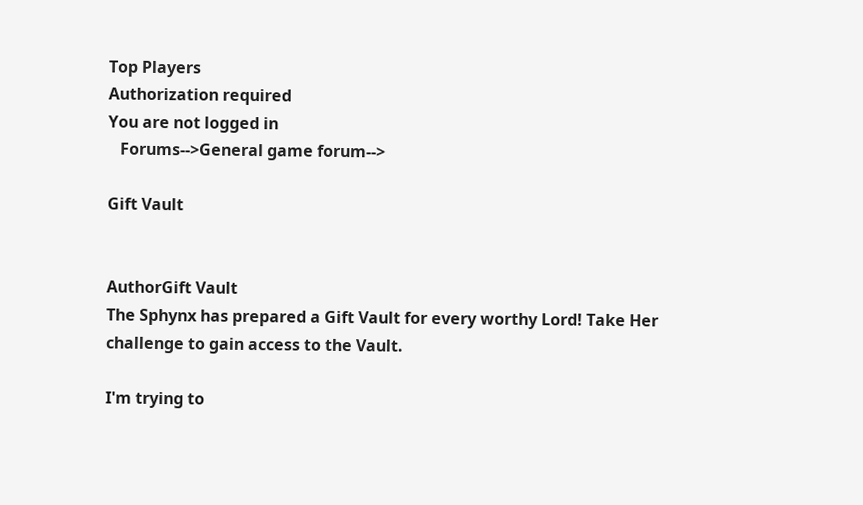Top Players
Authorization required
You are not logged in
   Forums-->General game forum-->

Gift Vault


AuthorGift Vault
The Sphynx has prepared a Gift Vault for every worthy Lord! Take Her challenge to gain access to the Vault.

I'm trying to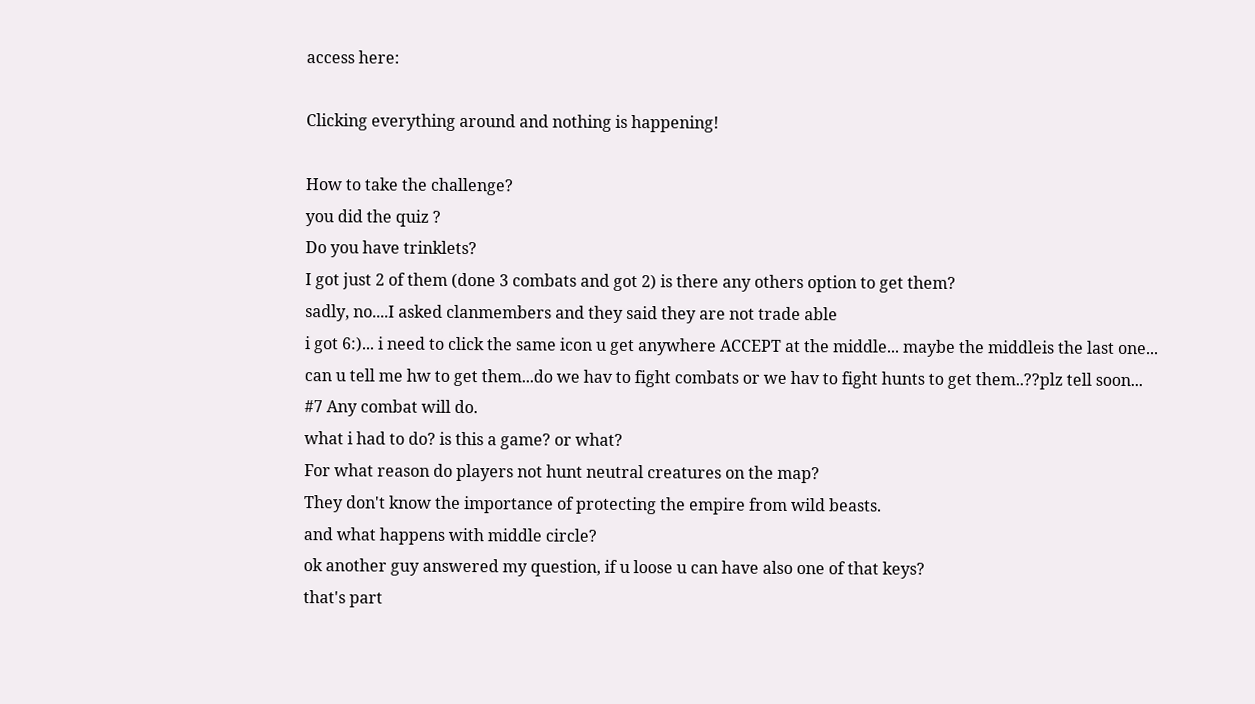access here:

Clicking everything around and nothing is happening!

How to take the challenge?
you did the quiz ?
Do you have trinklets?
I got just 2 of them (done 3 combats and got 2) is there any others option to get them?
sadly, no....I asked clanmembers and they said they are not trade able
i got 6:)... i need to click the same icon u get anywhere ACCEPT at the middle... maybe the middleis the last one...
can u tell me hw to get them...do we hav to fight combats or we hav to fight hunts to get them..??plz tell soon...
#7 Any combat will do.
what i had to do? is this a game? or what?
For what reason do players not hunt neutral creatures on the map?
They don't know the importance of protecting the empire from wild beasts.
and what happens with middle circle?
ok another guy answered my question, if u loose u can have also one of that keys?
that's part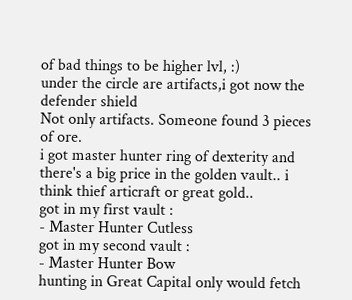of bad things to be higher lvl, :)
under the circle are artifacts,i got now the defender shield
Not only artifacts. Someone found 3 pieces of ore.
i got master hunter ring of dexterity and there's a big price in the golden vault.. i think thief articraft or great gold..
got in my first vault :
- Master Hunter Cutless
got in my second vault :
- Master Hunter Bow
hunting in Great Capital only would fetch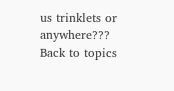us trinklets or anywhere???
Back to topics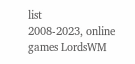list
2008-2023, online games LordsWM